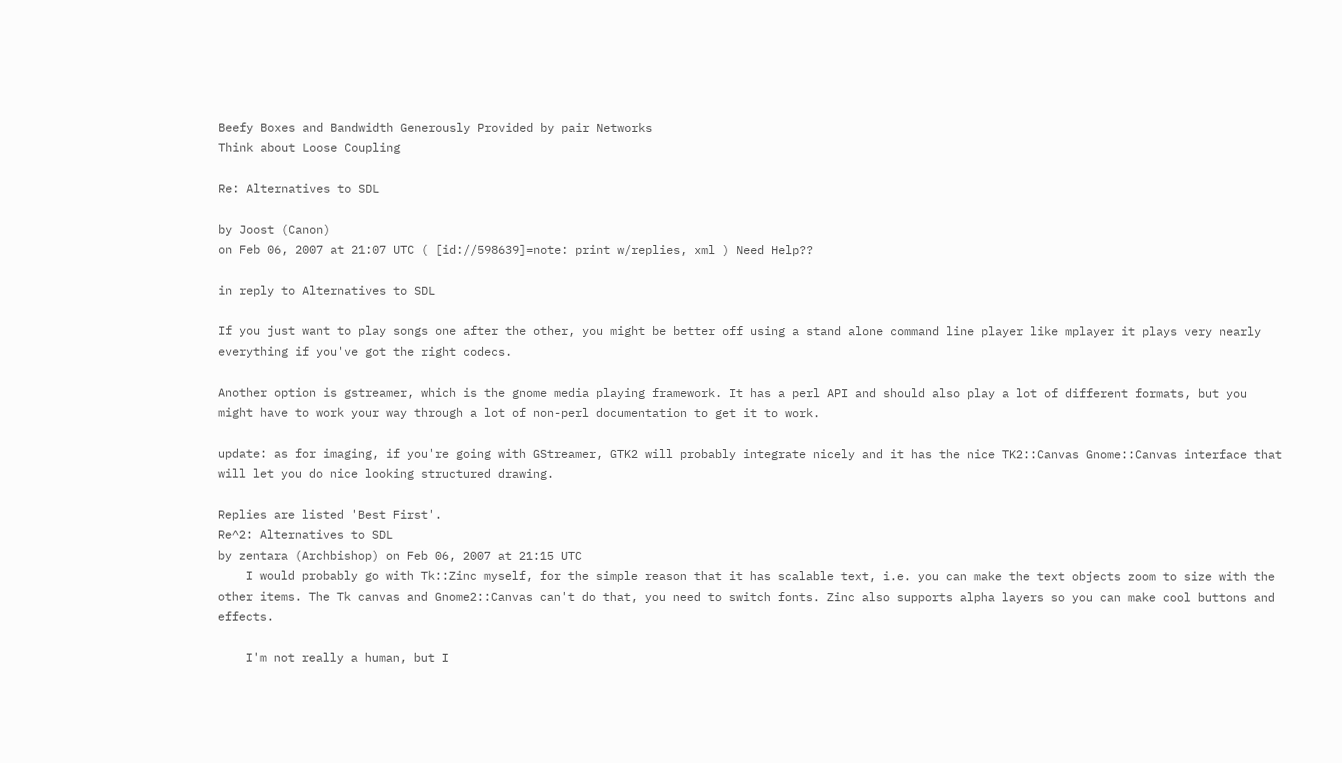Beefy Boxes and Bandwidth Generously Provided by pair Networks
Think about Loose Coupling

Re: Alternatives to SDL

by Joost (Canon)
on Feb 06, 2007 at 21:07 UTC ( [id://598639]=note: print w/replies, xml ) Need Help??

in reply to Alternatives to SDL

If you just want to play songs one after the other, you might be better off using a stand alone command line player like mplayer it plays very nearly everything if you've got the right codecs.

Another option is gstreamer, which is the gnome media playing framework. It has a perl API and should also play a lot of different formats, but you might have to work your way through a lot of non-perl documentation to get it to work.

update: as for imaging, if you're going with GStreamer, GTK2 will probably integrate nicely and it has the nice TK2::Canvas Gnome::Canvas interface that will let you do nice looking structured drawing.

Replies are listed 'Best First'.
Re^2: Alternatives to SDL
by zentara (Archbishop) on Feb 06, 2007 at 21:15 UTC
    I would probably go with Tk::Zinc myself, for the simple reason that it has scalable text, i.e. you can make the text objects zoom to size with the other items. The Tk canvas and Gnome2::Canvas can't do that, you need to switch fonts. Zinc also supports alpha layers so you can make cool buttons and effects.

    I'm not really a human, but I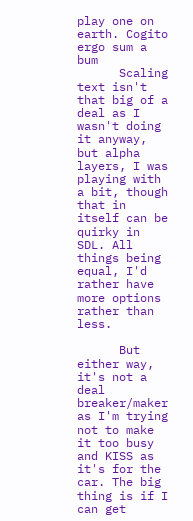play one on earth. Cogito ergo sum a bum
      Scaling text isn't that big of a deal as I wasn't doing it anyway, but alpha layers, I was playing with a bit, though that in itself can be quirky in SDL. All things being equal, I'd rather have more options rather than less.

      But either way, it's not a deal breaker/maker as I'm trying not to make it too busy and KISS as it's for the car. The big thing is if I can get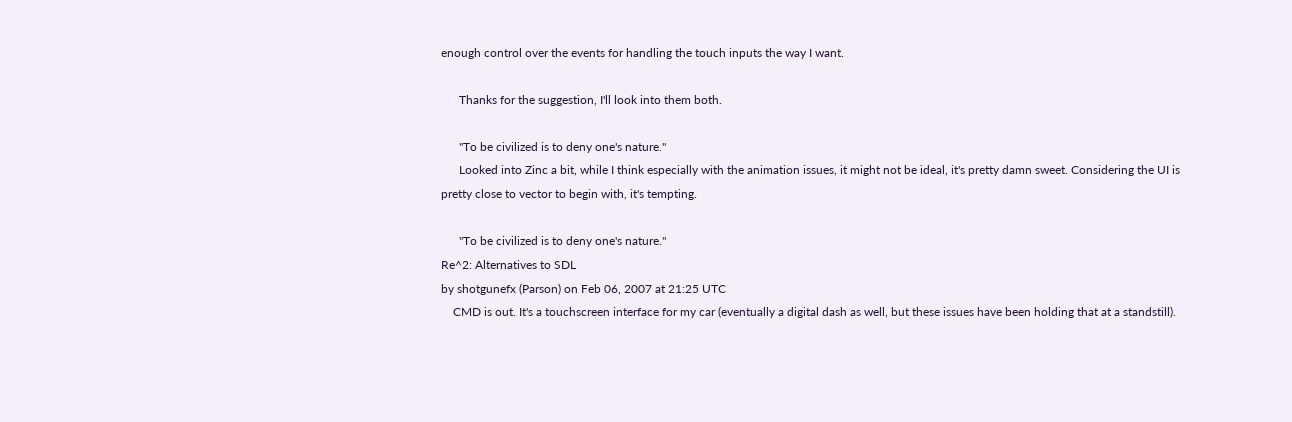enough control over the events for handling the touch inputs the way I want.

      Thanks for the suggestion, I'll look into them both.

      "To be civilized is to deny one's nature."
      Looked into Zinc a bit, while I think especially with the animation issues, it might not be ideal, it's pretty damn sweet. Considering the UI is pretty close to vector to begin with, it's tempting.

      "To be civilized is to deny one's nature."
Re^2: Alternatives to SDL
by shotgunefx (Parson) on Feb 06, 2007 at 21:25 UTC
    CMD is out. It's a touchscreen interface for my car (eventually a digital dash as well, but these issues have been holding that at a standstill).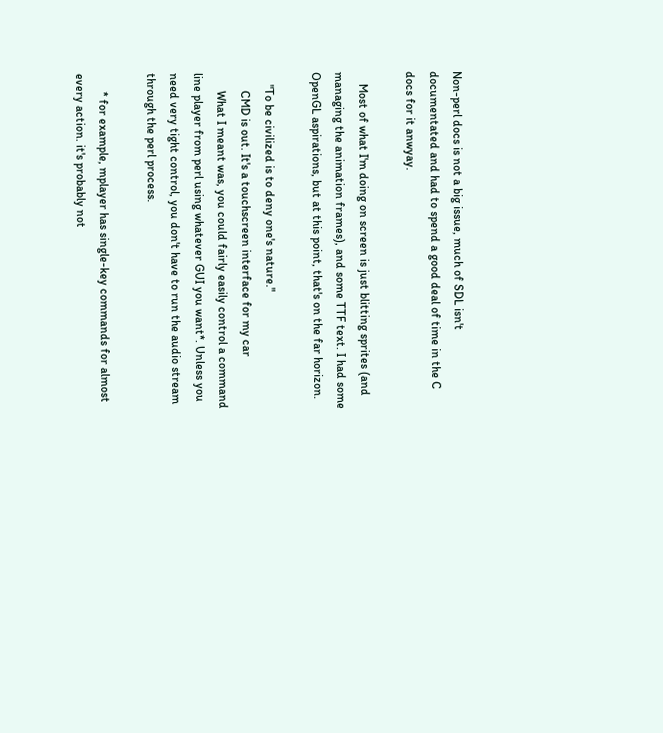Non-perl docs is not a big issue, much of SDL isn't documentated and had to spend a good deal of time in the C docs for it anwyay.

    Most of what I'm doing on screen is just blitting sprites (and managing the animation frames), and some TTF text. I had some OpenGL aspirations, but at this point, that's on the far horizon.

    "To be civilized is to deny one's nature."
      CMD is out. It's a touchscreen interface for my car
      What I meant was, you could fairly easily control a command line player from perl using whatever GUI you want*. Unless you need very tight control, you don't have to run the audio stream through the perl process.

      * for example, mplayer has single-key commands for almost every action. it's probably not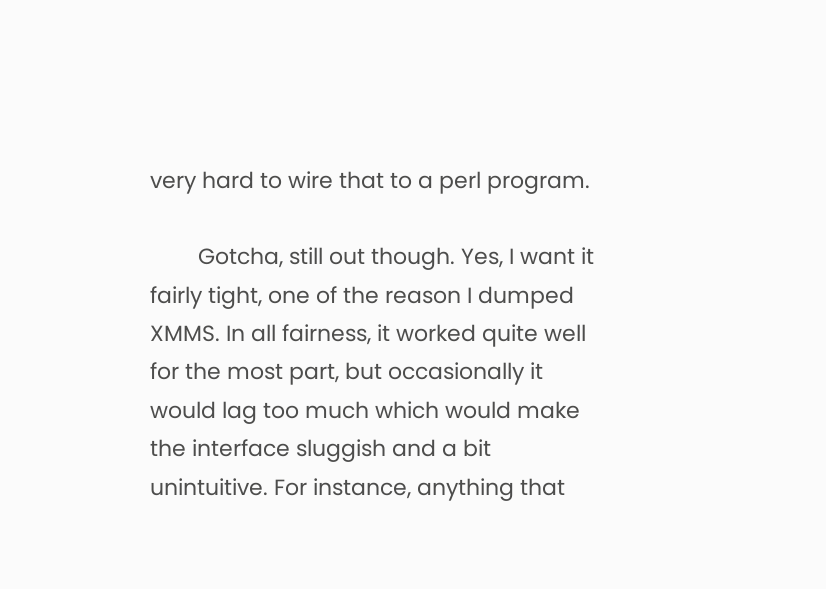very hard to wire that to a perl program.

        Gotcha, still out though. Yes, I want it fairly tight, one of the reason I dumped XMMS. In all fairness, it worked quite well for the most part, but occasionally it would lag too much which would make the interface sluggish and a bit unintuitive. For instance, anything that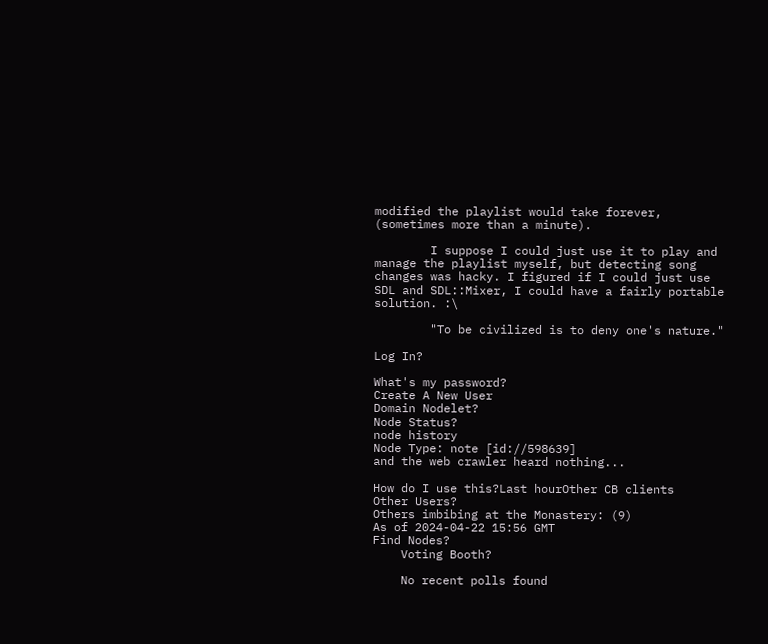modified the playlist would take forever, (sometimes more than a minute).

        I suppose I could just use it to play and manage the playlist myself, but detecting song changes was hacky. I figured if I could just use SDL and SDL::Mixer, I could have a fairly portable solution. :\

        "To be civilized is to deny one's nature."

Log In?

What's my password?
Create A New User
Domain Nodelet?
Node Status?
node history
Node Type: note [id://598639]
and the web crawler heard nothing...

How do I use this?Last hourOther CB clients
Other Users?
Others imbibing at the Monastery: (9)
As of 2024-04-22 15:56 GMT
Find Nodes?
    Voting Booth?

    No recent polls found